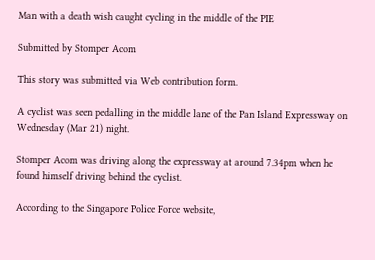Man with a death wish caught cycling in the middle of the PIE

Submitted by Stomper Acom

This story was submitted via Web contribution form.

A cyclist was seen pedalling in the middle lane of the Pan Island Expressway on Wednesday (Mar 21) night.

Stomper Acom was driving along the expressway at around 7.34pm when he found himself driving behind the cyclist.

According to the Singapore Police Force website,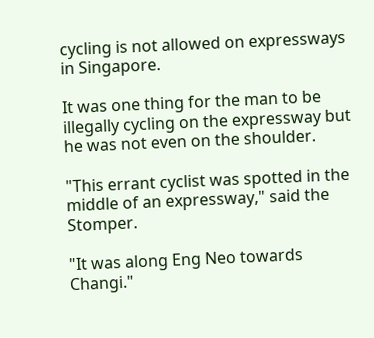cycling is not allowed on expressways in Singapore.

It was one thing for the man to be illegally cycling on the expressway but he was not even on the shoulder.

"This errant cyclist was spotted in the middle of an expressway," said the Stomper.

"It was along Eng Neo towards Changi."